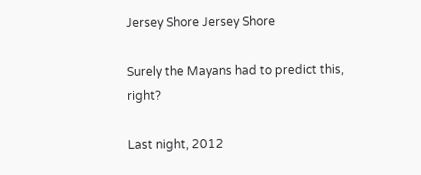Jersey Shore Jersey Shore

Surely the Mayans had to predict this, right?

Last night, 2012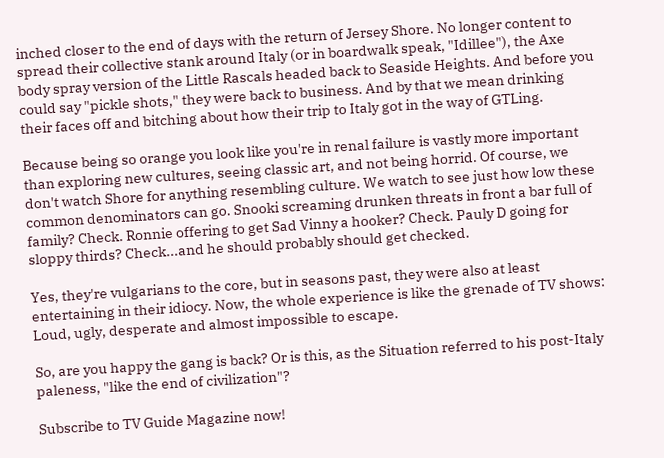inched closer to the end of days with the return of Jersey Shore. No longer content to spread their collective stank around Italy (or in boardwalk speak, "Idillee"), the Axe body spray version of the Little Rascals headed back to Seaside Heights. And before you could say "pickle shots," they were back to business. And by that we mean drinking their faces off and bitching about how their trip to Italy got in the way of GTLing.

Because being so orange you look like you're in renal failure is vastly more important than exploring new cultures, seeing classic art, and not being horrid. Of course, we don't watch Shore for anything resembling culture. We watch to see just how low these common denominators can go. Snooki screaming drunken threats in front a bar full of family? Check. Ronnie offering to get Sad Vinny a hooker? Check. Pauly D going for sloppy thirds? Check...and he should probably should get checked.

Yes, they're vulgarians to the core, but in seasons past, they were also at least entertaining in their idiocy. Now, the whole experience is like the grenade of TV shows: Loud, ugly, desperate and almost impossible to escape.

So, are you happy the gang is back? Or is this, as the Situation referred to his post-Italy paleness, "like the end of civilization"?

Subscribe to TV Guide Magazine now!